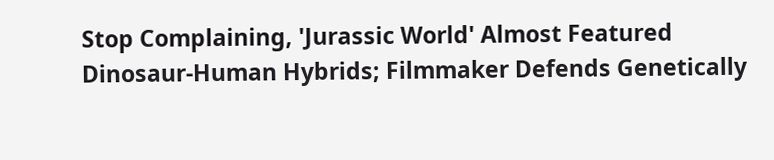Stop Complaining, 'Jurassic World' Almost Featured Dinosaur-Human Hybrids; Filmmaker Defends Genetically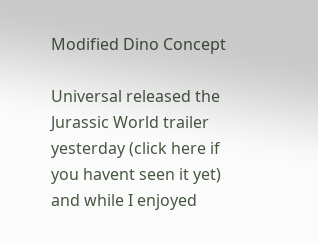Modified Dino Concept

Universal released the Jurassic World trailer yesterday (click here if you havent seen it yet) and while I enjoyed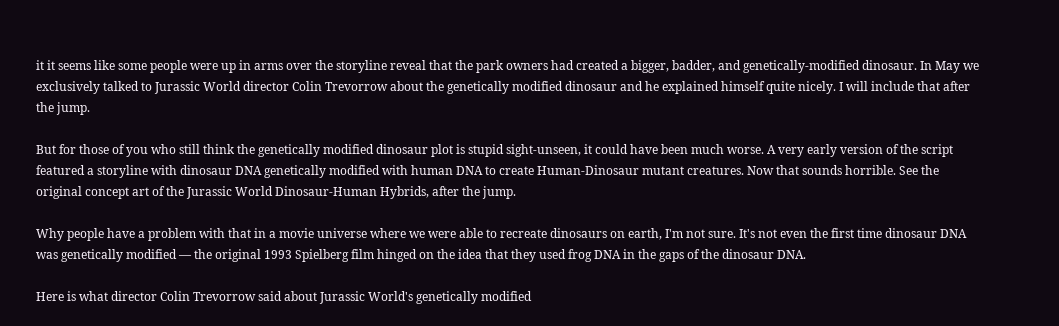it it seems like some people were up in arms over the storyline reveal that the park owners had created a bigger, badder, and genetically-modified dinosaur. In May we exclusively talked to Jurassic World director Colin Trevorrow about the genetically modified dinosaur and he explained himself quite nicely. I will include that after the jump.

But for those of you who still think the genetically modified dinosaur plot is stupid sight-unseen, it could have been much worse. A very early version of the script featured a storyline with dinosaur DNA genetically modified with human DNA to create Human-Dinosaur mutant creatures. Now that sounds horrible. See the original concept art of the Jurassic World Dinosaur-Human Hybrids, after the jump.

Why people have a problem with that in a movie universe where we were able to recreate dinosaurs on earth, I'm not sure. It's not even the first time dinosaur DNA was genetically modified — the original 1993 Spielberg film hinged on the idea that they used frog DNA in the gaps of the dinosaur DNA.

Here is what director Colin Trevorrow said about Jurassic World's genetically modified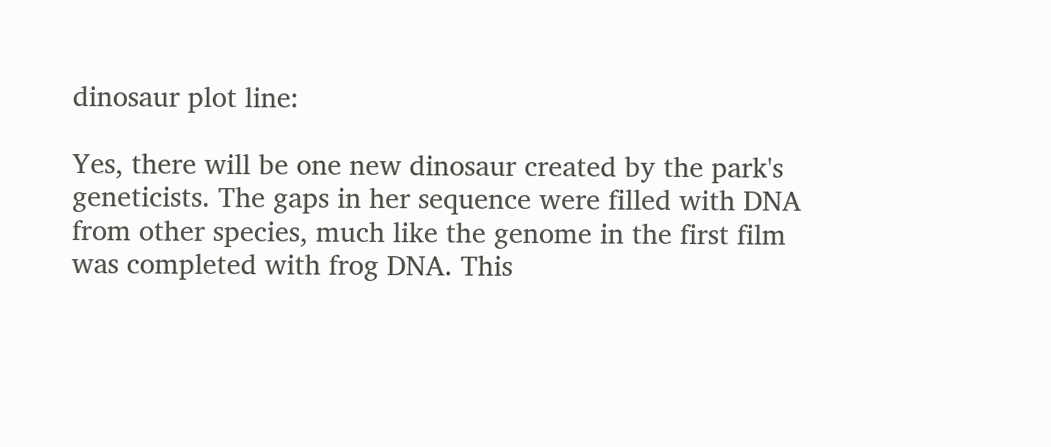dinosaur plot line:

Yes, there will be one new dinosaur created by the park's geneticists. The gaps in her sequence were filled with DNA from other species, much like the genome in the first film was completed with frog DNA. This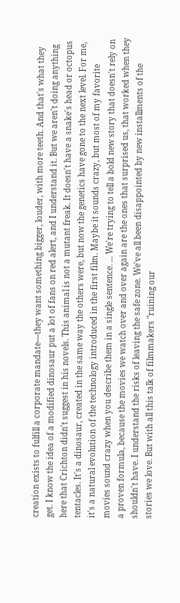creation exists to fulfill a corporate mandate—they want something bigger, louder, with more teeth. And that's what they get. I know the idea of a modified dinosaur put a lot of fans on red alert, and I understand it. But we aren't doing anything here that Crichton didn't suggest in his novels. This animal is not a mutant freak. It doesn't have a snake's head or octopus tentacles. It's a dinosaur, created in the same way the others were, but now the genetics have gone to the next level. For me, it's a natural evolution of the technology introduced in the first film. Maybe it sounds crazy, but most of my favorite movies sound crazy when you describe them in a single sentence. ... We're trying to tell a bold new story that doesn't rely on a proven formula, because the movies we watch over and over again are the ones that surprised us, that worked when they shouldn't have. I understand the risks of leaving the safe zone. We've all been disappointed by new installments of the stories we love. But with all this talk of filmmakers "ruining our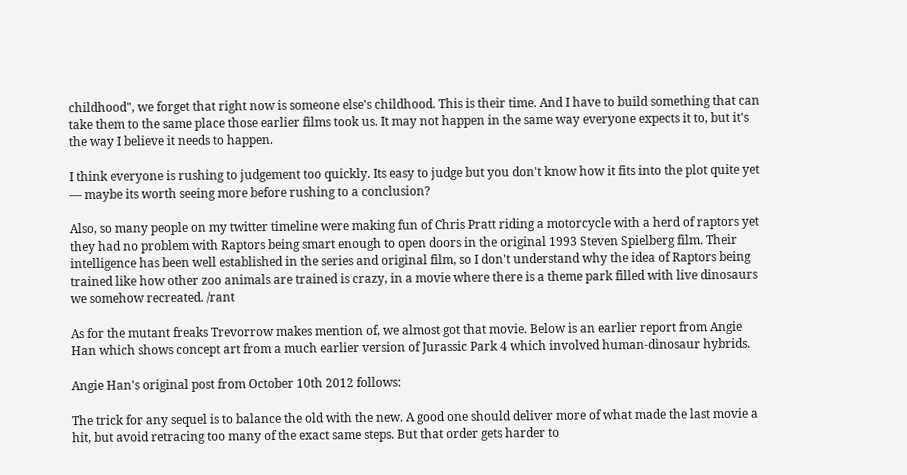childhood", we forget that right now is someone else's childhood. This is their time. And I have to build something that can take them to the same place those earlier films took us. It may not happen in the same way everyone expects it to, but it's the way I believe it needs to happen.

I think everyone is rushing to judgement too quickly. Its easy to judge but you don't know how it fits into the plot quite yet — maybe its worth seeing more before rushing to a conclusion?

Also, so many people on my twitter timeline were making fun of Chris Pratt riding a motorcycle with a herd of raptors yet they had no problem with Raptors being smart enough to open doors in the original 1993 Steven Spielberg film. Their intelligence has been well established in the series and original film, so I don't understand why the idea of Raptors being trained like how other zoo animals are trained is crazy, in a movie where there is a theme park filled with live dinosaurs we somehow recreated. /rant

As for the mutant freaks Trevorrow makes mention of, we almost got that movie. Below is an earlier report from Angie Han which shows concept art from a much earlier version of Jurassic Park 4 which involved human-dinosaur hybrids.

Angie Han's original post from October 10th 2012 follows:

The trick for any sequel is to balance the old with the new. A good one should deliver more of what made the last movie a hit, but avoid retracing too many of the exact same steps. But that order gets harder to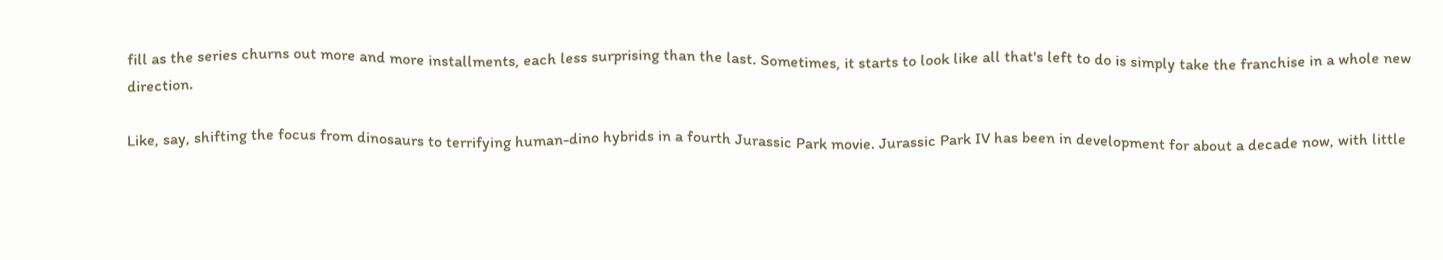fill as the series churns out more and more installments, each less surprising than the last. Sometimes, it starts to look like all that's left to do is simply take the franchise in a whole new direction.

Like, say, shifting the focus from dinosaurs to terrifying human-dino hybrids in a fourth Jurassic Park movie. Jurassic Park IV has been in development for about a decade now, with little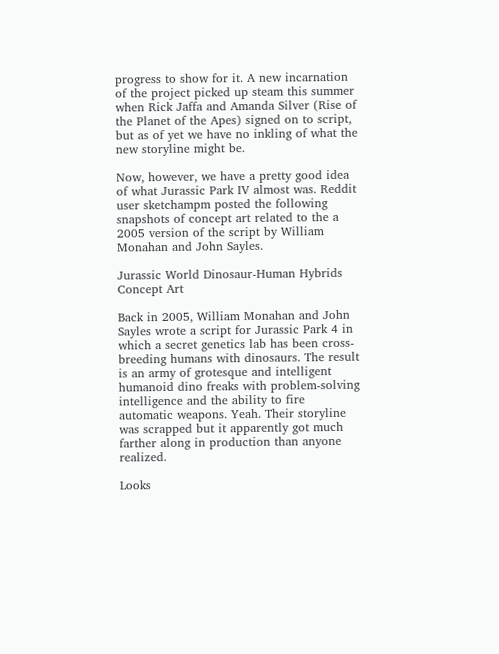progress to show for it. A new incarnation of the project picked up steam this summer when Rick Jaffa and Amanda Silver (Rise of the Planet of the Apes) signed on to script, but as of yet we have no inkling of what the new storyline might be.

Now, however, we have a pretty good idea of what Jurassic Park IV almost was. Reddit user sketchampm posted the following snapshots of concept art related to the a 2005 version of the script by William Monahan and John Sayles.

Jurassic World Dinosaur-Human Hybrids Concept Art

Back in 2005, William Monahan and John Sayles wrote a script for Jurassic Park 4 in which a secret genetics lab has been cross-breeding humans with dinosaurs. The result is an army of grotesque and intelligent humanoid dino freaks with problem-solving intelligence and the ability to fire automatic weapons. Yeah. Their storyline was scrapped but it apparently got much farther along in production than anyone realized.

Looks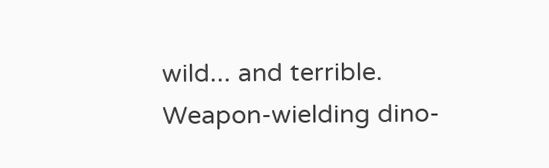wild... and terrible. Weapon-wielding dino-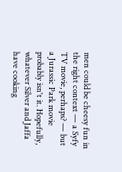men could be cheesy fun in the right context — a Syfy TV movie, perhaps? — but a Jurassic Park movie probably isn't it. Hopefully, whatever Silver and Jaffa have cooking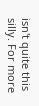isn't quite this silly. For more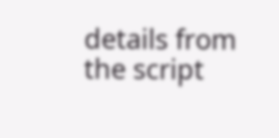details from the script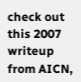check out this 2007 writeup from AICN,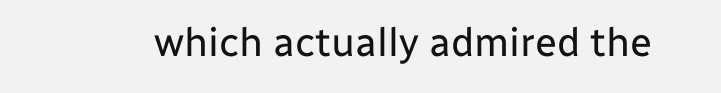which actually admired the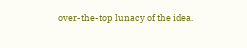over-the-top lunacy of the idea.